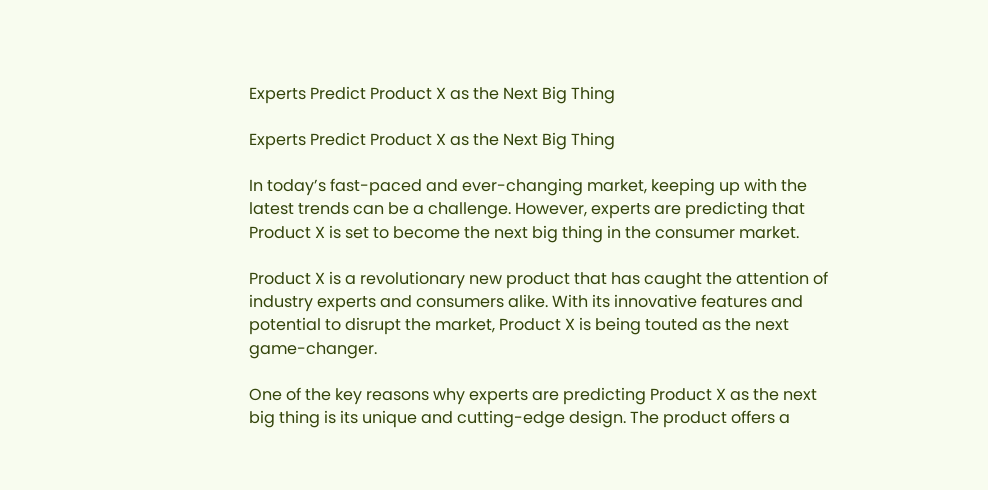Experts Predict Product X as the Next Big Thing

Experts Predict Product X as the Next Big Thing

In today’s fast-paced and ever-changing market, keeping up with the latest trends can be a challenge. However, experts are predicting that Product X is set to become the next big thing in the consumer market.

Product X is a revolutionary new product that has caught the attention of industry experts and consumers alike. With its innovative features and potential to disrupt the market, Product X is being touted as the next game-changer.

One of the key reasons why experts are predicting Product X as the next big thing is its unique and cutting-edge design. The product offers a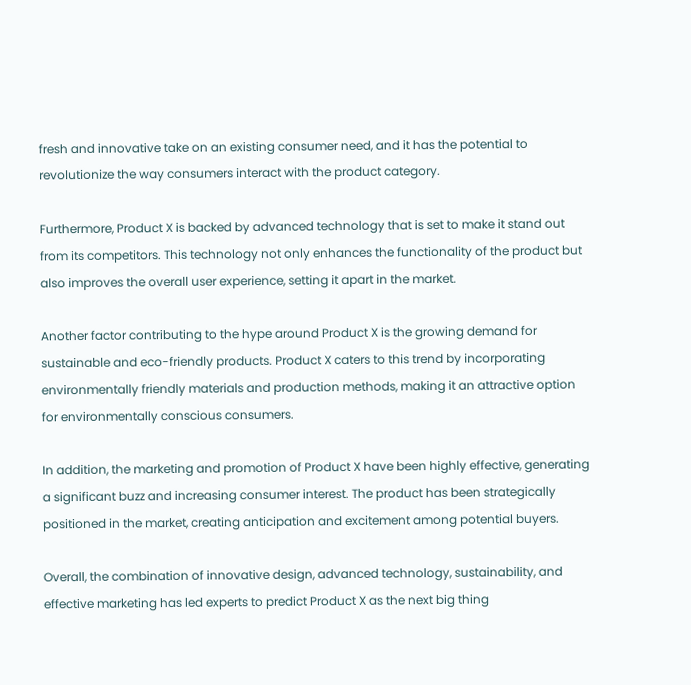fresh and innovative take on an existing consumer need, and it has the potential to revolutionize the way consumers interact with the product category.

Furthermore, Product X is backed by advanced technology that is set to make it stand out from its competitors. This technology not only enhances the functionality of the product but also improves the overall user experience, setting it apart in the market.

Another factor contributing to the hype around Product X is the growing demand for sustainable and eco-friendly products. Product X caters to this trend by incorporating environmentally friendly materials and production methods, making it an attractive option for environmentally conscious consumers.

In addition, the marketing and promotion of Product X have been highly effective, generating a significant buzz and increasing consumer interest. The product has been strategically positioned in the market, creating anticipation and excitement among potential buyers.

Overall, the combination of innovative design, advanced technology, sustainability, and effective marketing has led experts to predict Product X as the next big thing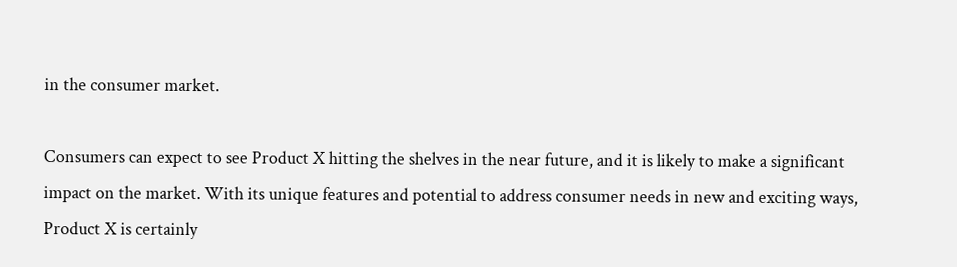in the consumer market.

Consumers can expect to see Product X hitting the shelves in the near future, and it is likely to make a significant impact on the market. With its unique features and potential to address consumer needs in new and exciting ways, Product X is certainly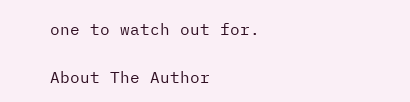one to watch out for.

About The Author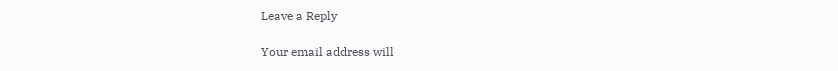Leave a Reply

Your email address will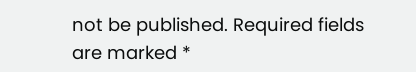not be published. Required fields are marked *